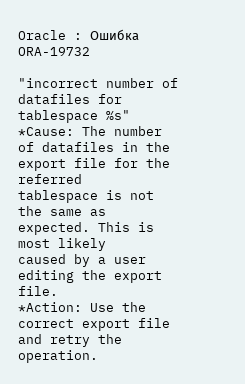Oracle : Ошибка ORA-19732

"incorrect number of datafiles for tablespace %s"
*Cause: The number of datafiles in the export file for the referred
tablespace is not the same as expected. This is most likely
caused by a user editing the export file.
*Action: Use the correct export file and retry the operation.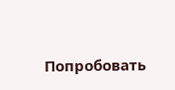Попробовать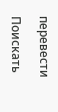перевести

Поискать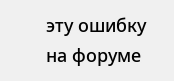эту ошибку на форуме